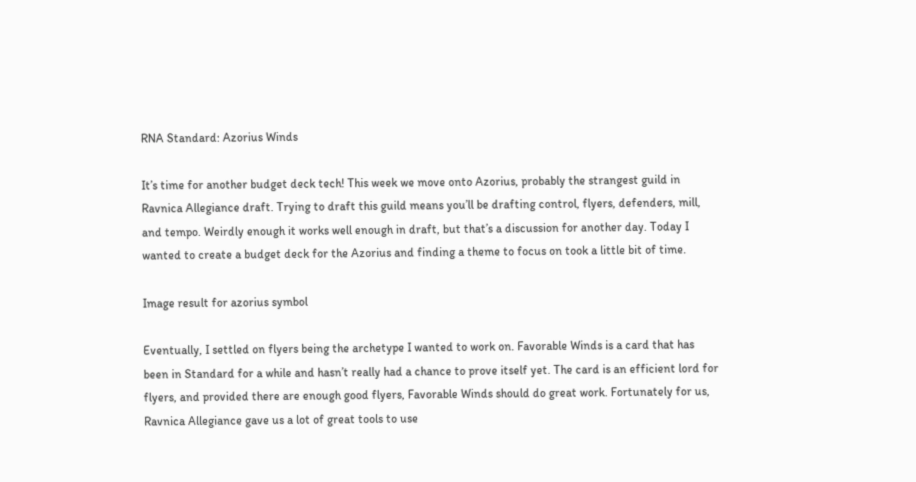RNA Standard: Azorius Winds

It’s time for another budget deck tech! This week we move onto Azorius, probably the strangest guild in Ravnica Allegiance draft. Trying to draft this guild means you’ll be drafting control, flyers, defenders, mill, and tempo. Weirdly enough it works well enough in draft, but that’s a discussion for another day. Today I wanted to create a budget deck for the Azorius and finding a theme to focus on took a little bit of time.

Image result for azorius symbol

Eventually, I settled on flyers being the archetype I wanted to work on. Favorable Winds is a card that has been in Standard for a while and hasn’t really had a chance to prove itself yet. The card is an efficient lord for flyers, and provided there are enough good flyers, Favorable Winds should do great work. Fortunately for us, Ravnica Allegiance gave us a lot of great tools to use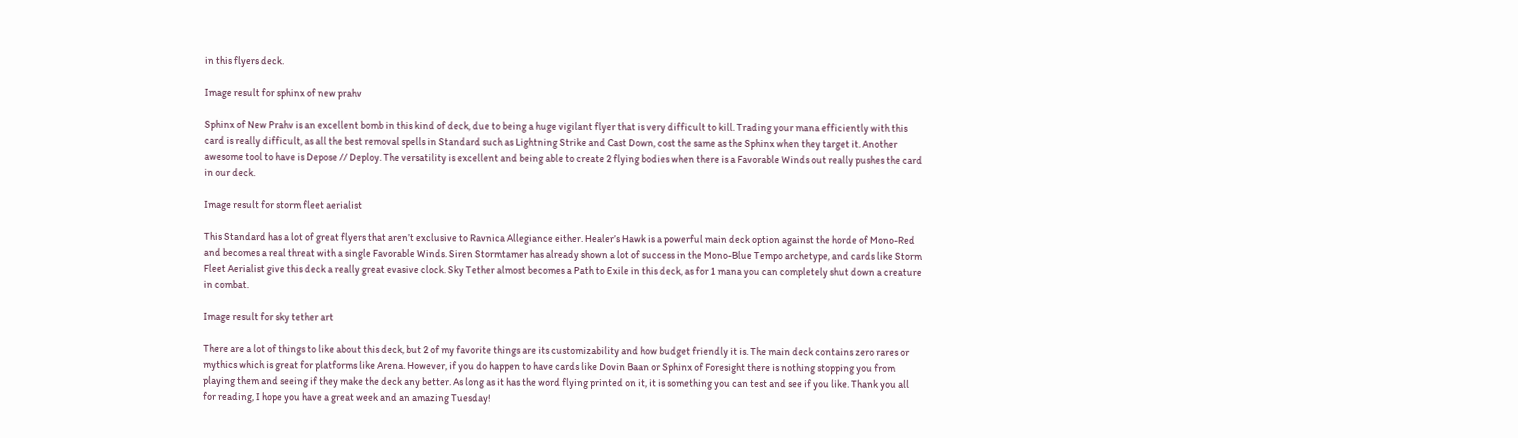in this flyers deck.

Image result for sphinx of new prahv

Sphinx of New Prahv is an excellent bomb in this kind of deck, due to being a huge vigilant flyer that is very difficult to kill. Trading your mana efficiently with this card is really difficult, as all the best removal spells in Standard such as Lightning Strike and Cast Down, cost the same as the Sphinx when they target it. Another awesome tool to have is Depose // Deploy. The versatility is excellent and being able to create 2 flying bodies when there is a Favorable Winds out really pushes the card in our deck.

Image result for storm fleet aerialist

This Standard has a lot of great flyers that aren’t exclusive to Ravnica Allegiance either. Healer’s Hawk is a powerful main deck option against the horde of Mono-Red and becomes a real threat with a single Favorable Winds. Siren Stormtamer has already shown a lot of success in the Mono-Blue Tempo archetype, and cards like Storm Fleet Aerialist give this deck a really great evasive clock. Sky Tether almost becomes a Path to Exile in this deck, as for 1 mana you can completely shut down a creature in combat.

Image result for sky tether art

There are a lot of things to like about this deck, but 2 of my favorite things are its customizability and how budget friendly it is. The main deck contains zero rares or mythics which is great for platforms like Arena. However, if you do happen to have cards like Dovin Baan or Sphinx of Foresight there is nothing stopping you from playing them and seeing if they make the deck any better. As long as it has the word flying printed on it, it is something you can test and see if you like. Thank you all for reading, I hope you have a great week and an amazing Tuesday!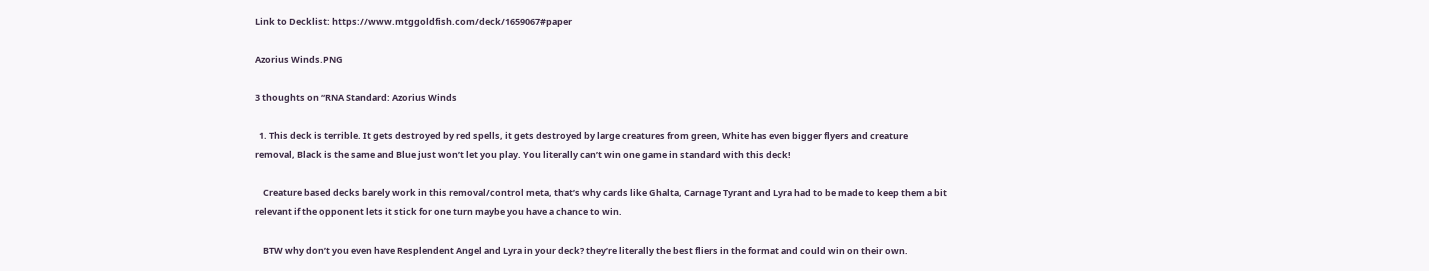Link to Decklist: https://www.mtggoldfish.com/deck/1659067#paper

Azorius Winds.PNG

3 thoughts on “RNA Standard: Azorius Winds

  1. This deck is terrible. It gets destroyed by red spells, it gets destroyed by large creatures from green, White has even bigger flyers and creature removal, Black is the same and Blue just won’t let you play. You literally can’t win one game in standard with this deck!

    Creature based decks barely work in this removal/control meta, that’s why cards like Ghalta, Carnage Tyrant and Lyra had to be made to keep them a bit relevant if the opponent lets it stick for one turn maybe you have a chance to win.

    BTW why don’t you even have Resplendent Angel and Lyra in your deck? they’re literally the best fliers in the format and could win on their own.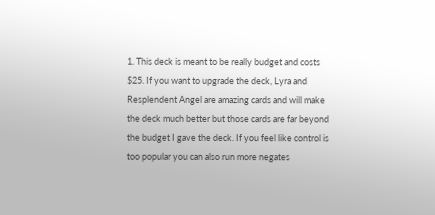1. This deck is meant to be really budget and costs $25. If you want to upgrade the deck, Lyra and Resplendent Angel are amazing cards and will make the deck much better but those cards are far beyond the budget I gave the deck. If you feel like control is too popular you can also run more negates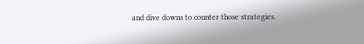and dive downs to counter those strategies.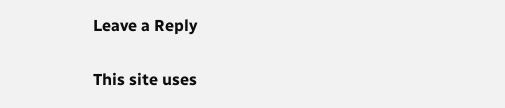Leave a Reply

This site uses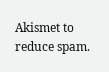Akismet to reduce spam.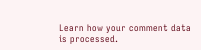Learn how your comment data is processed.